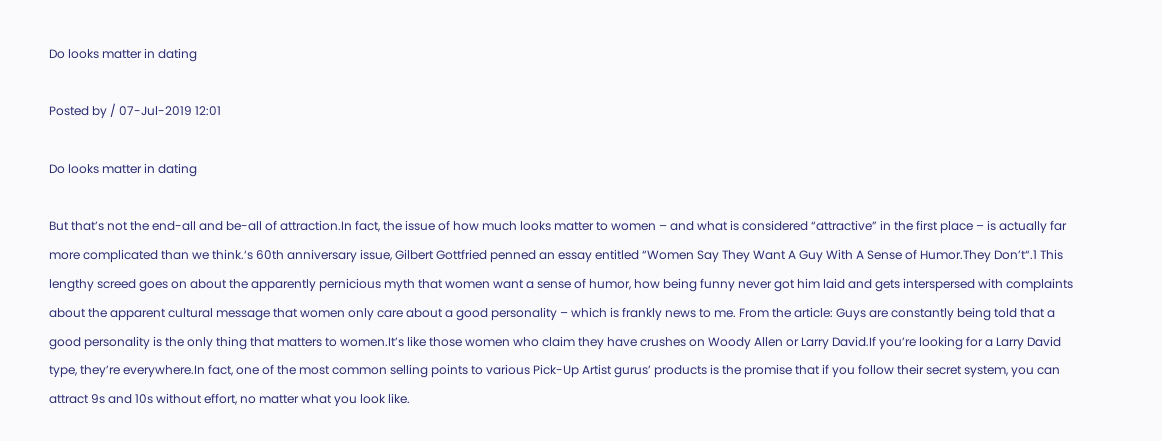Do looks matter in dating

Posted by / 07-Jul-2019 12:01

Do looks matter in dating

But that’s not the end-all and be-all of attraction.In fact, the issue of how much looks matter to women – and what is considered “attractive” in the first place – is actually far more complicated than we think.‘s 60th anniversary issue, Gilbert Gottfried penned an essay entitled “Women Say They Want A Guy With A Sense of Humor.They Don’t“.1 This lengthy screed goes on about the apparently pernicious myth that women want a sense of humor, how being funny never got him laid and gets interspersed with complaints about the apparent cultural message that women only care about a good personality – which is frankly news to me. From the article: Guys are constantly being told that a good personality is the only thing that matters to women.It’s like those women who claim they have crushes on Woody Allen or Larry David.If you’re looking for a Larry David type, they’re everywhere.In fact, one of the most common selling points to various Pick-Up Artist gurus’ products is the promise that if you follow their secret system, you can attract 9s and 10s without effort, no matter what you look like.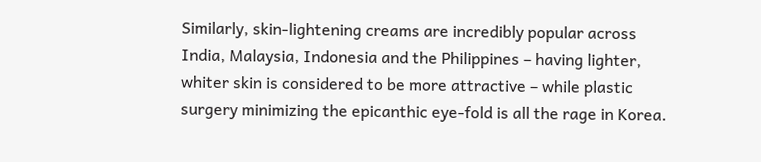Similarly, skin-lightening creams are incredibly popular across India, Malaysia, Indonesia and the Philippines – having lighter, whiter skin is considered to be more attractive – while plastic surgery minimizing the epicanthic eye-fold is all the rage in Korea.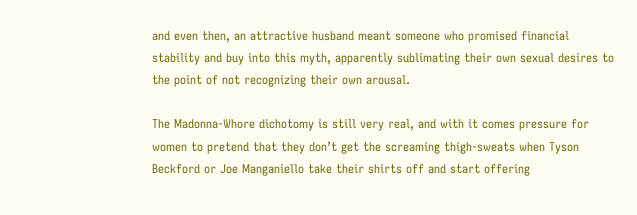and even then, an attractive husband meant someone who promised financial stability and buy into this myth, apparently sublimating their own sexual desires to the point of not recognizing their own arousal.

The Madonna-Whore dichotomy is still very real, and with it comes pressure for women to pretend that they don’t get the screaming thigh-sweats when Tyson Beckford or Joe Manganiello take their shirts off and start offering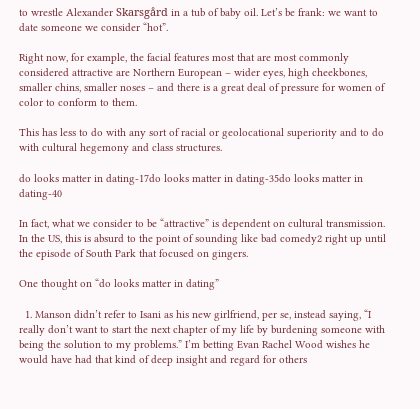to wrestle Alexander Skarsgård in a tub of baby oil. Let’s be frank: we want to date someone we consider “hot”.

Right now, for example, the facial features most that are most commonly considered attractive are Northern European – wider eyes, high cheekbones, smaller chins, smaller noses – and there is a great deal of pressure for women of color to conform to them.

This has less to do with any sort of racial or geolocational superiority and to do with cultural hegemony and class structures.

do looks matter in dating-17do looks matter in dating-35do looks matter in dating-40

In fact, what we consider to be “attractive” is dependent on cultural transmission. In the US, this is absurd to the point of sounding like bad comedy2 right up until the episode of South Park that focused on gingers.

One thought on “do looks matter in dating”

  1. Manson didn’t refer to Isani as his new girlfriend, per se, instead saying, “I really don’t want to start the next chapter of my life by burdening someone with being the solution to my problems.” I’m betting Evan Rachel Wood wishes he would have had that kind of deep insight and regard for others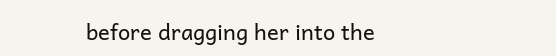before dragging her into the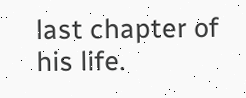last chapter of his life.